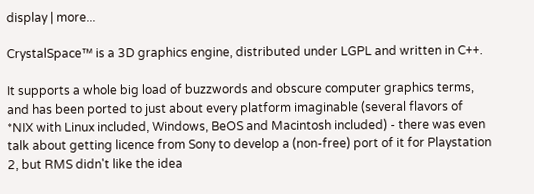display | more...

CrystalSpace™ is a 3D graphics engine, distributed under LGPL and written in C++.

It supports a whole big load of buzzwords and obscure computer graphics terms, and has been ported to just about every platform imaginable (several flavors of *NIX with Linux included, Windows, BeOS and Macintosh included) - there was even talk about getting licence from Sony to develop a (non-free) port of it for Playstation 2, but RMS didn't like the idea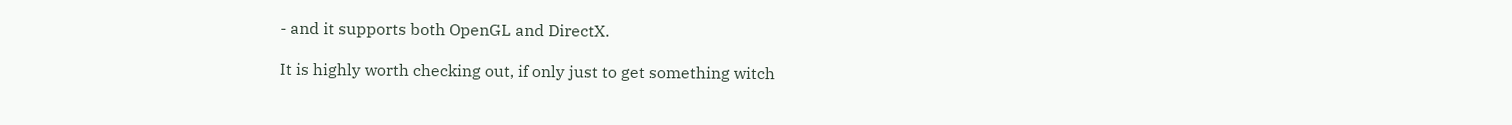- and it supports both OpenGL and DirectX.

It is highly worth checking out, if only just to get something witch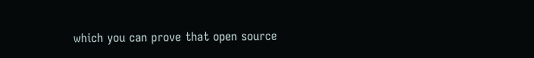which you can prove that open source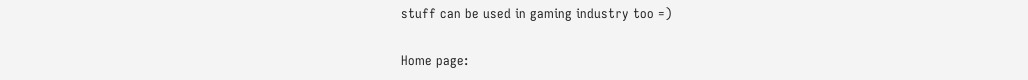stuff can be used in gaming industry too =)

Home page: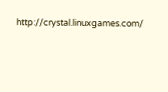http://crystal.linuxgames.com/